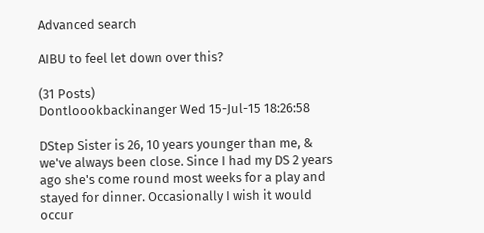Advanced search

AIBU to feel let down over this?

(31 Posts)
Dontloookbackinanger Wed 15-Jul-15 18:26:58

DStep Sister is 26, 10 years younger than me, & we've always been close. Since I had my DS 2 years ago she's come round most weeks for a play and stayed for dinner. Occasionally I wish it would occur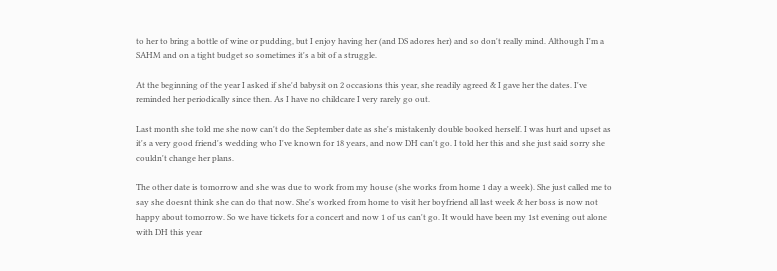to her to bring a bottle of wine or pudding, but I enjoy having her (and DS adores her) and so don't really mind. Although I'm a SAHM and on a tight budget so sometimes it's a bit of a struggle.

At the beginning of the year I asked if she'd babysit on 2 occasions this year, she readily agreed & I gave her the dates. I've reminded her periodically since then. As I have no childcare I very rarely go out.

Last month she told me she now can't do the September date as she's mistakenly double booked herself. I was hurt and upset as it's a very good friend's wedding who I've known for 18 years, and now DH can't go. I told her this and she just said sorry she couldn't change her plans.

The other date is tomorrow and she was due to work from my house (she works from home 1 day a week). She just called me to say she doesnt think she can do that now. She's worked from home to visit her boyfriend all last week & her boss is now not happy about tomorrow. So we have tickets for a concert and now 1 of us can't go. It would have been my 1st evening out alone with DH this year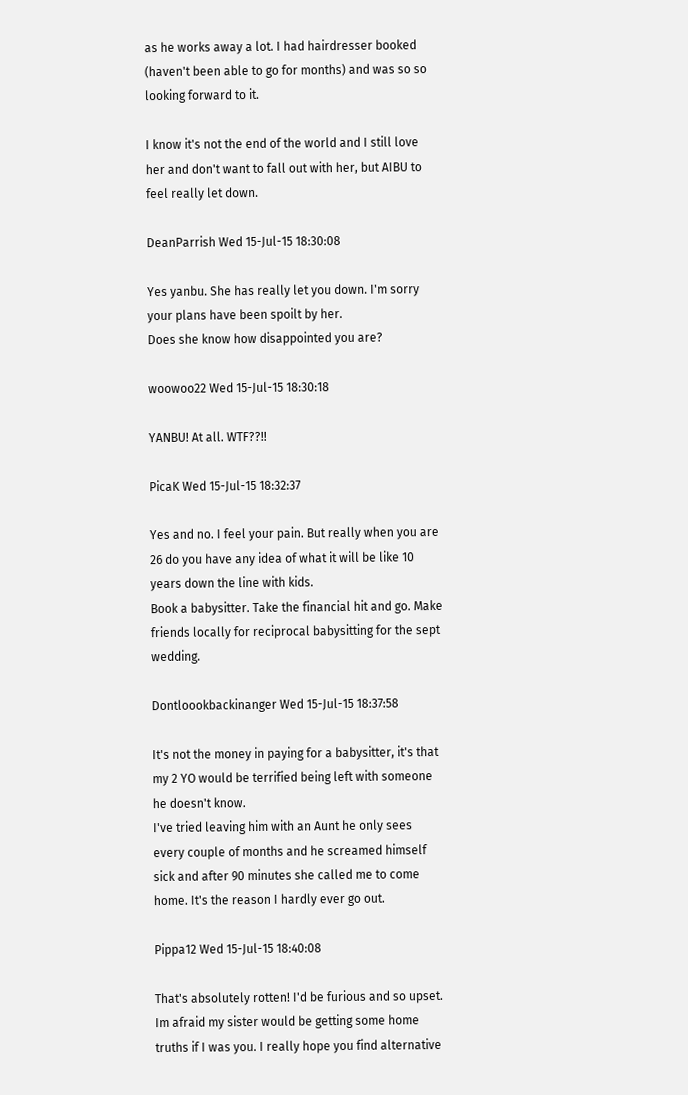as he works away a lot. I had hairdresser booked (haven't been able to go for months) and was so so looking forward to it.

I know it's not the end of the world and I still love her and don't want to fall out with her, but AIBU to feel really let down.

DeanParrish Wed 15-Jul-15 18:30:08

Yes yanbu. She has really let you down. I'm sorry your plans have been spoilt by her.
Does she know how disappointed you are?

woowoo22 Wed 15-Jul-15 18:30:18

YANBU! At all. WTF??!!

PicaK Wed 15-Jul-15 18:32:37

Yes and no. I feel your pain. But really when you are 26 do you have any idea of what it will be like 10 years down the line with kids.
Book a babysitter. Take the financial hit and go. Make friends locally for reciprocal babysitting for the sept wedding.

Dontloookbackinanger Wed 15-Jul-15 18:37:58

It's not the money in paying for a babysitter, it's that my 2 YO would be terrified being left with someone he doesn't know.
I've tried leaving him with an Aunt he only sees every couple of months and he screamed himself sick and after 90 minutes she called me to come home. It's the reason I hardly ever go out.

Pippa12 Wed 15-Jul-15 18:40:08

That's absolutely rotten! I'd be furious and so upset. Im afraid my sister would be getting some home truths if I was you. I really hope you find alternative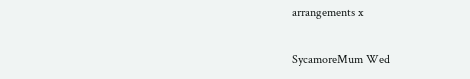arrangements x

SycamoreMum Wed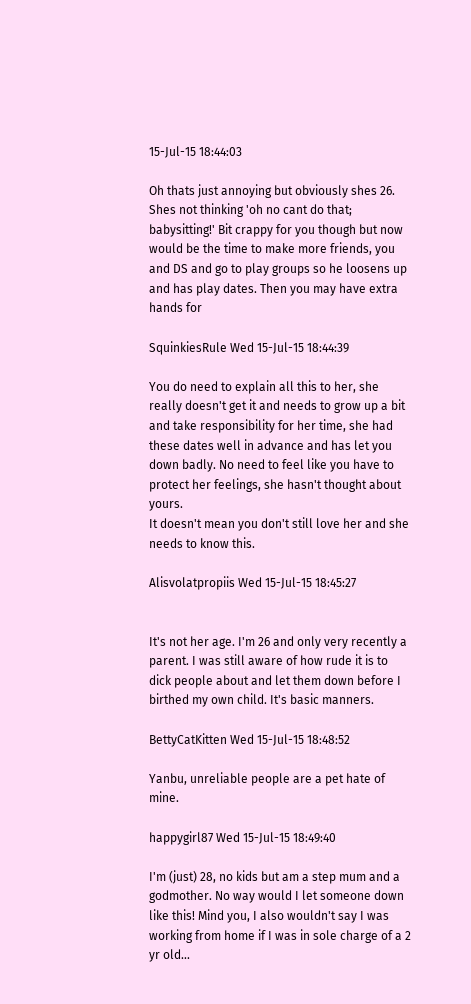15-Jul-15 18:44:03

Oh thats just annoying but obviously shes 26. Shes not thinking 'oh no cant do that; babysitting!' Bit crappy for you though but now would be the time to make more friends, you and DS and go to play groups so he loosens up and has play dates. Then you may have extra hands for

SquinkiesRule Wed 15-Jul-15 18:44:39

You do need to explain all this to her, she really doesn't get it and needs to grow up a bit and take responsibility for her time, she had these dates well in advance and has let you down badly. No need to feel like you have to protect her feelings, she hasn't thought about yours.
It doesn't mean you don't still love her and she needs to know this.

Alisvolatpropiis Wed 15-Jul-15 18:45:27


It's not her age. I'm 26 and only very recently a parent. I was still aware of how rude it is to dick people about and let them down before I birthed my own child. It's basic manners.

BettyCatKitten Wed 15-Jul-15 18:48:52

Yanbu, unreliable people are a pet hate of mine.

happygirl87 Wed 15-Jul-15 18:49:40

I'm (just) 28, no kids but am a step mum and a godmother. No way would I let someone down like this! Mind you, I also wouldn't say I was working from home if I was in sole charge of a 2 yr old...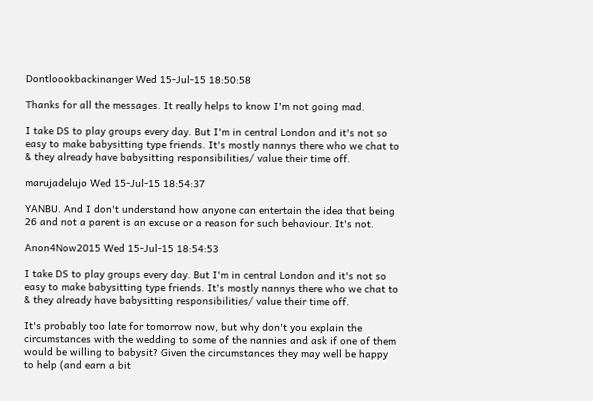Dontloookbackinanger Wed 15-Jul-15 18:50:58

Thanks for all the messages. It really helps to know I'm not going mad.

I take DS to play groups every day. But I'm in central London and it's not so easy to make babysitting type friends. It's mostly nannys there who we chat to & they already have babysitting responsibilities/ value their time off.

marujadelujo Wed 15-Jul-15 18:54:37

YANBU. And I don't understand how anyone can entertain the idea that being 26 and not a parent is an excuse or a reason for such behaviour. It's not.

Anon4Now2015 Wed 15-Jul-15 18:54:53

I take DS to play groups every day. But I'm in central London and it's not so easy to make babysitting type friends. It's mostly nannys there who we chat to & they already have babysitting responsibilities/ value their time off.

It's probably too late for tomorrow now, but why don't you explain the circumstances with the wedding to some of the nannies and ask if one of them would be willing to babysit? Given the circumstances they may well be happy to help (and earn a bit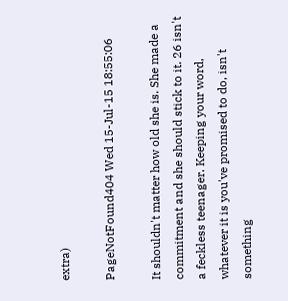extra)

PageNotFound404 Wed 15-Jul-15 18:55:06

It shouldn't matter how old she is. She made a commitment and she should stick to it. 26 isn't a feckless teenager. Keeping your word, whatever it is you've promised to do, isn't something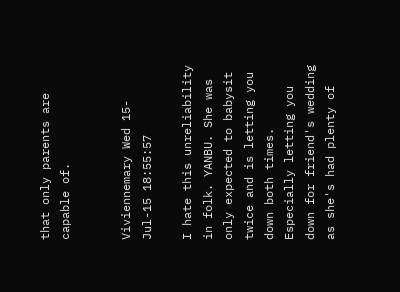that only parents are capable of.


Viviennemary Wed 15-Jul-15 18:55:57

I hate this unreliability in folk. YANBU. She was only expected to babysit twice and is letting you down both times. Especially letting you down for friend's wedding as she's had plenty of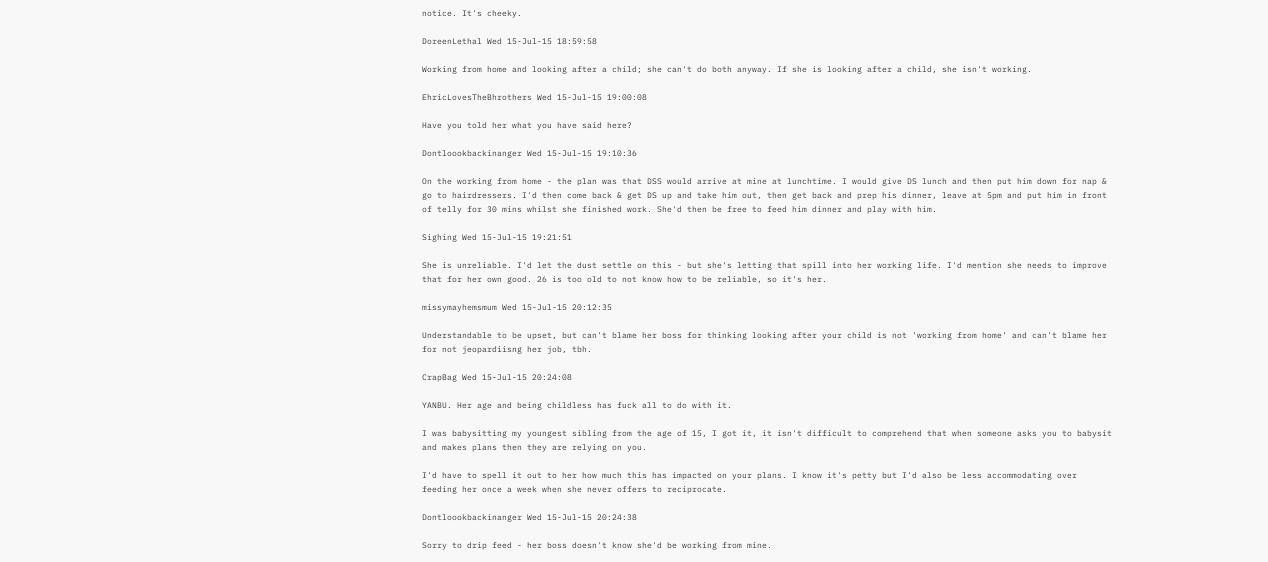notice. It's cheeky.

DoreenLethal Wed 15-Jul-15 18:59:58

Working from home and looking after a child; she can't do both anyway. If she is looking after a child, she isn't working.

EhricLovesTheBhrothers Wed 15-Jul-15 19:00:08

Have you told her what you have said here?

Dontloookbackinanger Wed 15-Jul-15 19:10:36

On the working from home - the plan was that DSS would arrive at mine at lunchtime. I would give DS lunch and then put him down for nap & go to hairdressers. I'd then come back & get DS up and take him out, then get back and prep his dinner, leave at 5pm and put him in front of telly for 30 mins whilst she finished work. She'd then be free to feed him dinner and play with him.

Sighing Wed 15-Jul-15 19:21:51

She is unreliable. I'd let the dust settle on this - but she's letting that spill into her working life. I'd mention she needs to improve that for her own good. 26 is too old to not know how to be reliable, so it's her.

missymayhemsmum Wed 15-Jul-15 20:12:35

Understandable to be upset, but can't blame her boss for thinking looking after your child is not 'working from home' and can't blame her for not jeopardiisng her job, tbh.

CrapBag Wed 15-Jul-15 20:24:08

YANBU. Her age and being childless has fuck all to do with it.

I was babysitting my youngest sibling from the age of 15, I got it, it isn't difficult to comprehend that when someone asks you to babysit and makes plans then they are relying on you.

I'd have to spell it out to her how much this has impacted on your plans. I know it's petty but I'd also be less accommodating over feeding her once a week when she never offers to reciprocate.

Dontloookbackinanger Wed 15-Jul-15 20:24:38

Sorry to drip feed - her boss doesn't know she'd be working from mine.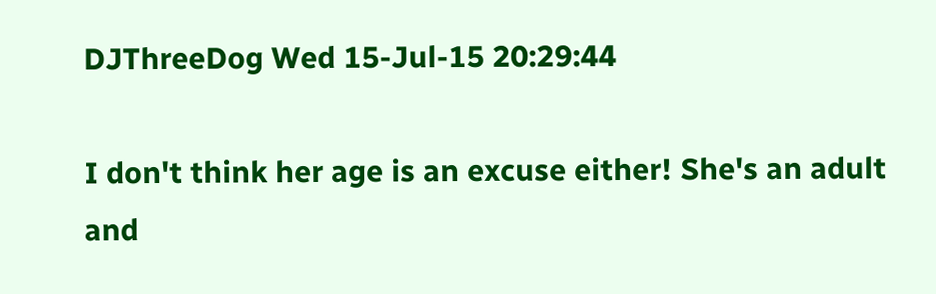DJThreeDog Wed 15-Jul-15 20:29:44

I don't think her age is an excuse either! She's an adult and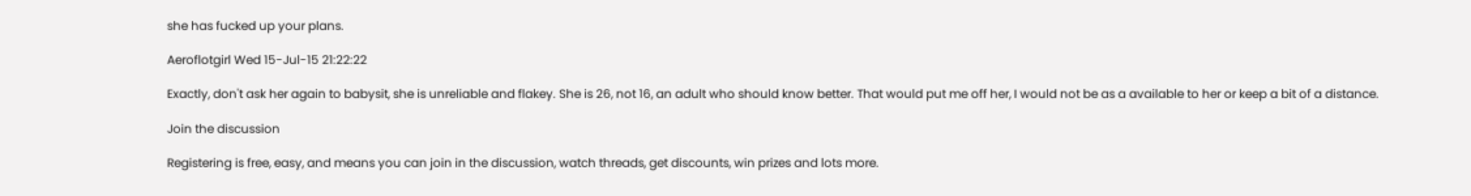she has fucked up your plans.

Aeroflotgirl Wed 15-Jul-15 21:22:22

Exactly, don't ask her again to babysit, she is unreliable and flakey. She is 26, not 16, an adult who should know better. That would put me off her, I would not be as a available to her or keep a bit of a distance.

Join the discussion

Registering is free, easy, and means you can join in the discussion, watch threads, get discounts, win prizes and lots more.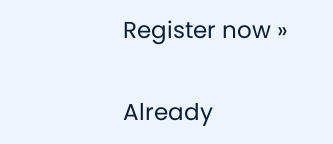Register now »

Already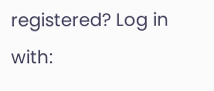registered? Log in with: